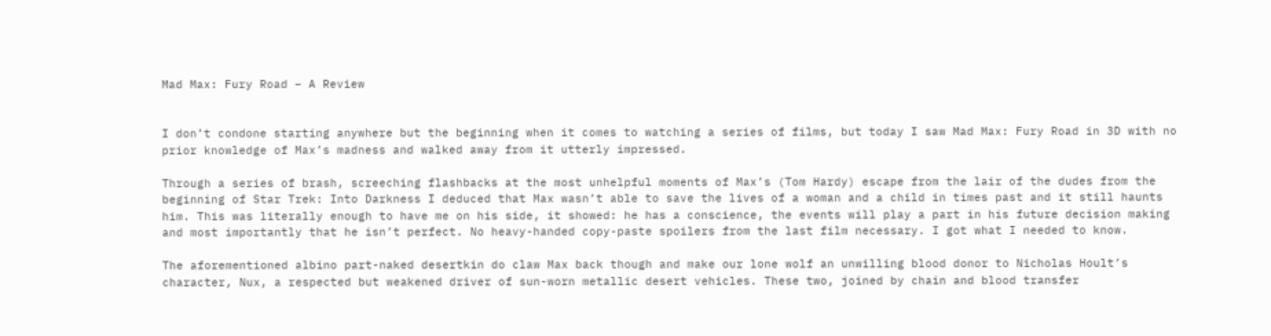Mad Max: Fury Road – A Review


I don’t condone starting anywhere but the beginning when it comes to watching a series of films, but today I saw Mad Max: Fury Road in 3D with no prior knowledge of Max’s madness and walked away from it utterly impressed.

Through a series of brash, screeching flashbacks at the most unhelpful moments of Max’s (Tom Hardy) escape from the lair of the dudes from the beginning of Star Trek: Into Darkness I deduced that Max wasn’t able to save the lives of a woman and a child in times past and it still haunts him. This was literally enough to have me on his side, it showed: he has a conscience, the events will play a part in his future decision making and most importantly that he isn’t perfect. No heavy-handed copy-paste spoilers from the last film necessary. I got what I needed to know.

The aforementioned albino part-naked desertkin do claw Max back though and make our lone wolf an unwilling blood donor to Nicholas Hoult’s character, Nux, a respected but weakened driver of sun-worn metallic desert vehicles. These two, joined by chain and blood transfer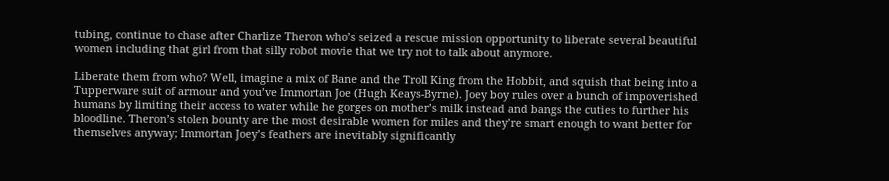tubing, continue to chase after Charlize Theron who’s seized a rescue mission opportunity to liberate several beautiful women including that girl from that silly robot movie that we try not to talk about anymore.

Liberate them from who? Well, imagine a mix of Bane and the Troll King from the Hobbit, and squish that being into a Tupperware suit of armour and you’ve Immortan Joe (Hugh Keays-Byrne). Joey boy rules over a bunch of impoverished humans by limiting their access to water while he gorges on mother’s milk instead and bangs the cuties to further his bloodline. Theron’s stolen bounty are the most desirable women for miles and they’re smart enough to want better for themselves anyway; Immortan Joey’s feathers are inevitably significantly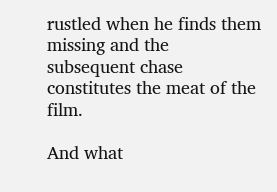rustled when he finds them missing and the subsequent chase constitutes the meat of the film.

And what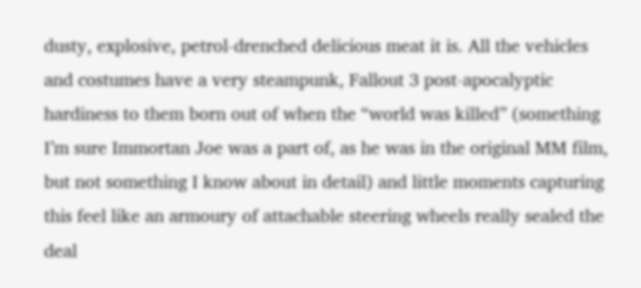dusty, explosive, petrol-drenched delicious meat it is. All the vehicles and costumes have a very steampunk, Fallout 3 post-apocalyptic hardiness to them born out of when the “world was killed” (something I’m sure Immortan Joe was a part of, as he was in the original MM film, but not something I know about in detail) and little moments capturing this feel like an armoury of attachable steering wheels really sealed the deal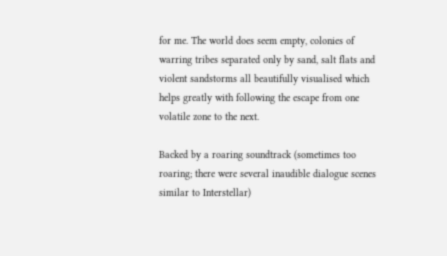for me. The world does seem empty, colonies of warring tribes separated only by sand, salt flats and violent sandstorms all beautifully visualised which helps greatly with following the escape from one volatile zone to the next.

Backed by a roaring soundtrack (sometimes too roaring; there were several inaudible dialogue scenes similar to Interstellar)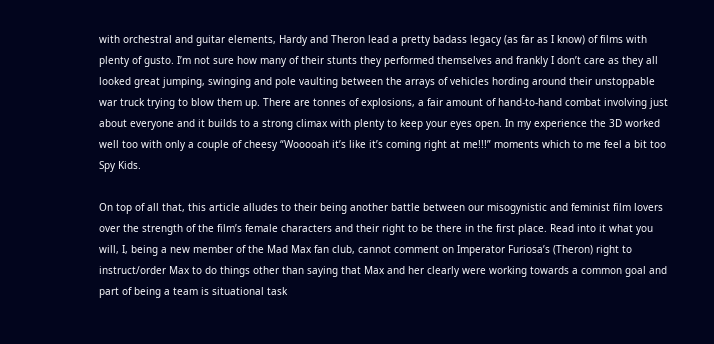with orchestral and guitar elements, Hardy and Theron lead a pretty badass legacy (as far as I know) of films with plenty of gusto. I’m not sure how many of their stunts they performed themselves and frankly I don’t care as they all looked great jumping, swinging and pole vaulting between the arrays of vehicles hording around their unstoppable war truck trying to blow them up. There are tonnes of explosions, a fair amount of hand-to-hand combat involving just about everyone and it builds to a strong climax with plenty to keep your eyes open. In my experience the 3D worked well too with only a couple of cheesy “Wooooah it’s like it’s coming right at me!!!” moments which to me feel a bit too Spy Kids.

On top of all that, this article alludes to their being another battle between our misogynistic and feminist film lovers over the strength of the film’s female characters and their right to be there in the first place. Read into it what you will, I, being a new member of the Mad Max fan club, cannot comment on Imperator Furiosa’s (Theron) right to instruct/order Max to do things other than saying that Max and her clearly were working towards a common goal and part of being a team is situational task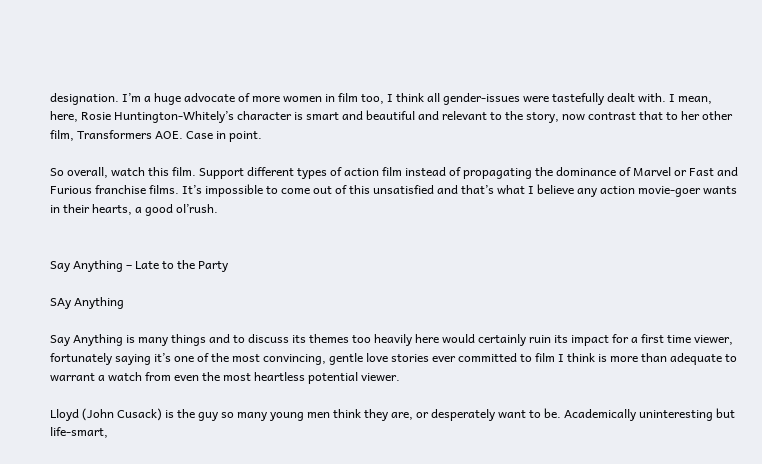designation. I’m a huge advocate of more women in film too, I think all gender-issues were tastefully dealt with. I mean, here, Rosie Huntington-Whitely’s character is smart and beautiful and relevant to the story, now contrast that to her other film, Transformers AOE. Case in point.

So overall, watch this film. Support different types of action film instead of propagating the dominance of Marvel or Fast and Furious franchise films. It’s impossible to come out of this unsatisfied and that’s what I believe any action movie-goer wants in their hearts, a good ol’rush.


Say Anything – Late to the Party

SAy Anything

Say Anything is many things and to discuss its themes too heavily here would certainly ruin its impact for a first time viewer, fortunately saying it’s one of the most convincing, gentle love stories ever committed to film I think is more than adequate to warrant a watch from even the most heartless potential viewer.

Lloyd (John Cusack) is the guy so many young men think they are, or desperately want to be. Academically uninteresting but life-smart,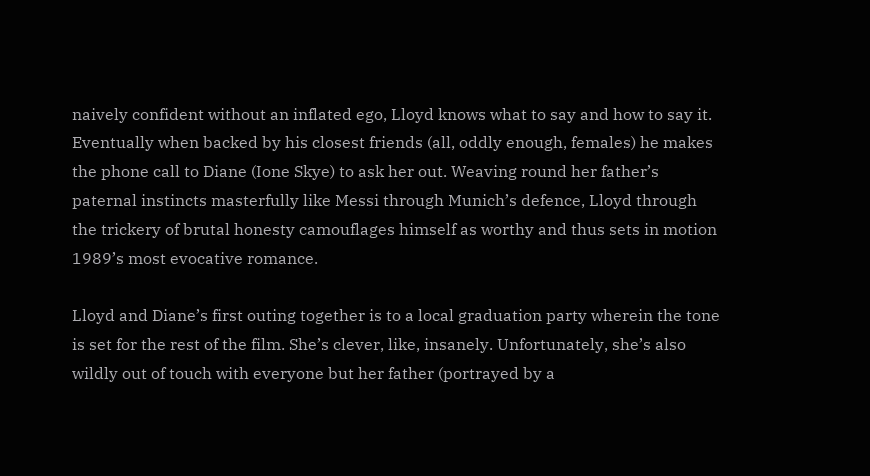naively confident without an inflated ego, Lloyd knows what to say and how to say it. Eventually when backed by his closest friends (all, oddly enough, females) he makes the phone call to Diane (Ione Skye) to ask her out. Weaving round her father’s paternal instincts masterfully like Messi through Munich’s defence, Lloyd through the trickery of brutal honesty camouflages himself as worthy and thus sets in motion 1989’s most evocative romance.

Lloyd and Diane’s first outing together is to a local graduation party wherein the tone is set for the rest of the film. She’s clever, like, insanely. Unfortunately, she’s also wildly out of touch with everyone but her father (portrayed by a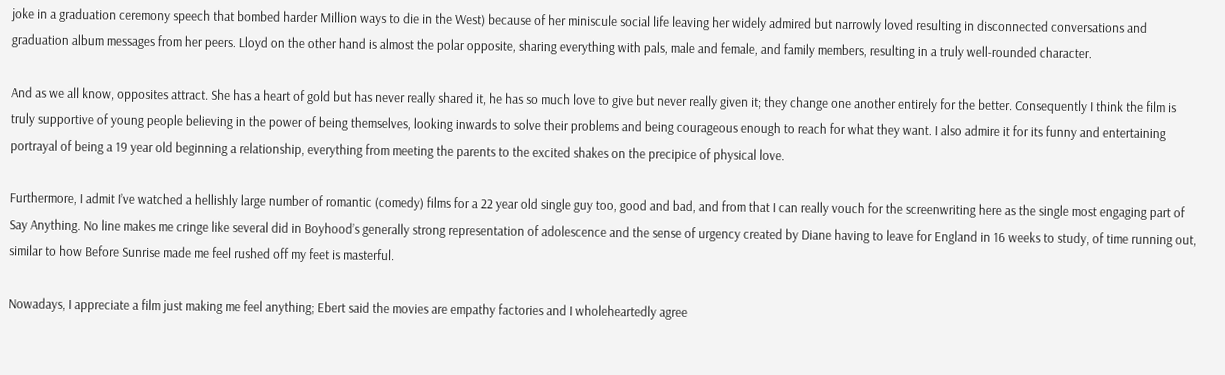joke in a graduation ceremony speech that bombed harder Million ways to die in the West) because of her miniscule social life leaving her widely admired but narrowly loved resulting in disconnected conversations and graduation album messages from her peers. Lloyd on the other hand is almost the polar opposite, sharing everything with pals, male and female, and family members, resulting in a truly well-rounded character.

And as we all know, opposites attract. She has a heart of gold but has never really shared it, he has so much love to give but never really given it; they change one another entirely for the better. Consequently I think the film is truly supportive of young people believing in the power of being themselves, looking inwards to solve their problems and being courageous enough to reach for what they want. I also admire it for its funny and entertaining portrayal of being a 19 year old beginning a relationship, everything from meeting the parents to the excited shakes on the precipice of physical love.

Furthermore, I admit I’ve watched a hellishly large number of romantic (comedy) films for a 22 year old single guy too, good and bad, and from that I can really vouch for the screenwriting here as the single most engaging part of Say Anything. No line makes me cringe like several did in Boyhood’s generally strong representation of adolescence and the sense of urgency created by Diane having to leave for England in 16 weeks to study, of time running out, similar to how Before Sunrise made me feel rushed off my feet is masterful.

Nowadays, I appreciate a film just making me feel anything; Ebert said the movies are empathy factories and I wholeheartedly agree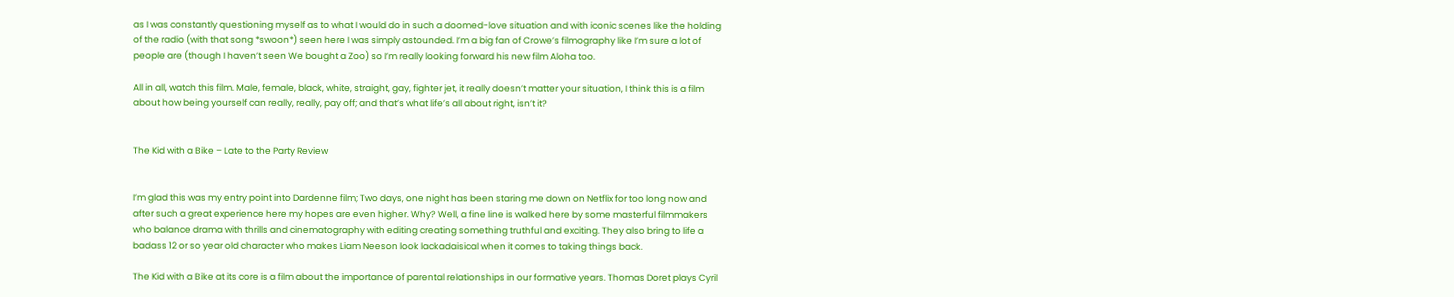as I was constantly questioning myself as to what I would do in such a doomed-love situation and with iconic scenes like the holding of the radio (with that song *swoon*) seen here I was simply astounded. I’m a big fan of Crowe’s filmography like I’m sure a lot of people are (though I haven’t seen We bought a Zoo) so I’m really looking forward his new film Aloha too.

All in all, watch this film. Male, female, black, white, straight, gay, fighter jet, it really doesn’t matter your situation, I think this is a film about how being yourself can really, really, pay off; and that’s what life’s all about right, isn’t it?


The Kid with a Bike – Late to the Party Review


I’m glad this was my entry point into Dardenne film; Two days, one night has been staring me down on Netflix for too long now and after such a great experience here my hopes are even higher. Why? Well, a fine line is walked here by some masterful filmmakers who balance drama with thrills and cinematography with editing creating something truthful and exciting. They also bring to life a badass 12 or so year old character who makes Liam Neeson look lackadaisical when it comes to taking things back.

The Kid with a Bike at its core is a film about the importance of parental relationships in our formative years. Thomas Doret plays Cyril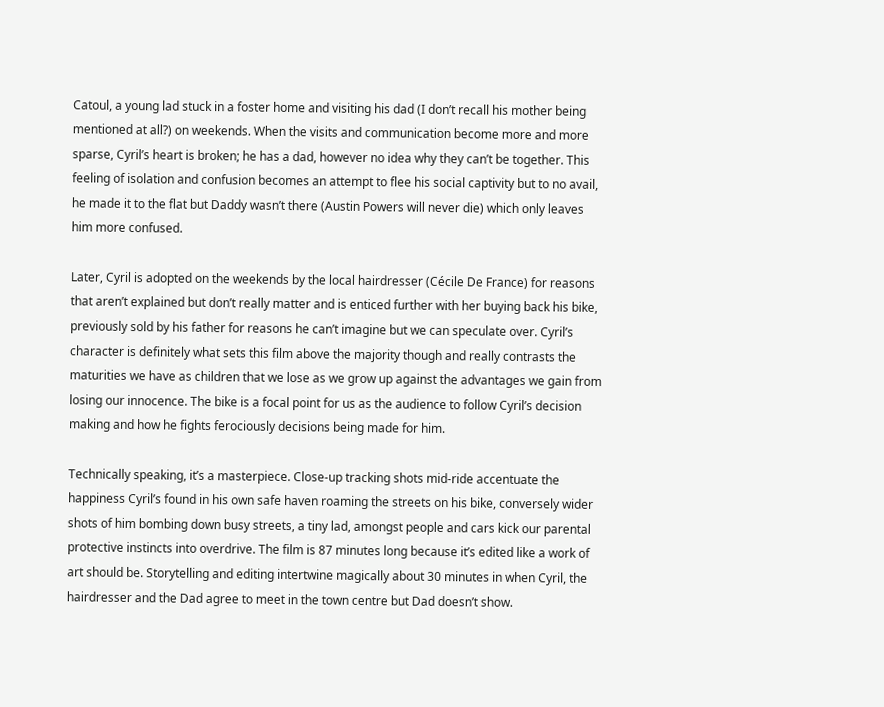Catoul, a young lad stuck in a foster home and visiting his dad (I don’t recall his mother being mentioned at all?) on weekends. When the visits and communication become more and more sparse, Cyril’s heart is broken; he has a dad, however no idea why they can’t be together. This feeling of isolation and confusion becomes an attempt to flee his social captivity but to no avail, he made it to the flat but Daddy wasn’t there (Austin Powers will never die) which only leaves him more confused.

Later, Cyril is adopted on the weekends by the local hairdresser (Cécile De France) for reasons that aren’t explained but don’t really matter and is enticed further with her buying back his bike, previously sold by his father for reasons he can’t imagine but we can speculate over. Cyril’s character is definitely what sets this film above the majority though and really contrasts the maturities we have as children that we lose as we grow up against the advantages we gain from losing our innocence. The bike is a focal point for us as the audience to follow Cyril’s decision making and how he fights ferociously decisions being made for him.

Technically speaking, it’s a masterpiece. Close-up tracking shots mid-ride accentuate the happiness Cyril’s found in his own safe haven roaming the streets on his bike, conversely wider shots of him bombing down busy streets, a tiny lad, amongst people and cars kick our parental protective instincts into overdrive. The film is 87 minutes long because it’s edited like a work of art should be. Storytelling and editing intertwine magically about 30 minutes in when Cyril, the hairdresser and the Dad agree to meet in the town centre but Dad doesn’t show.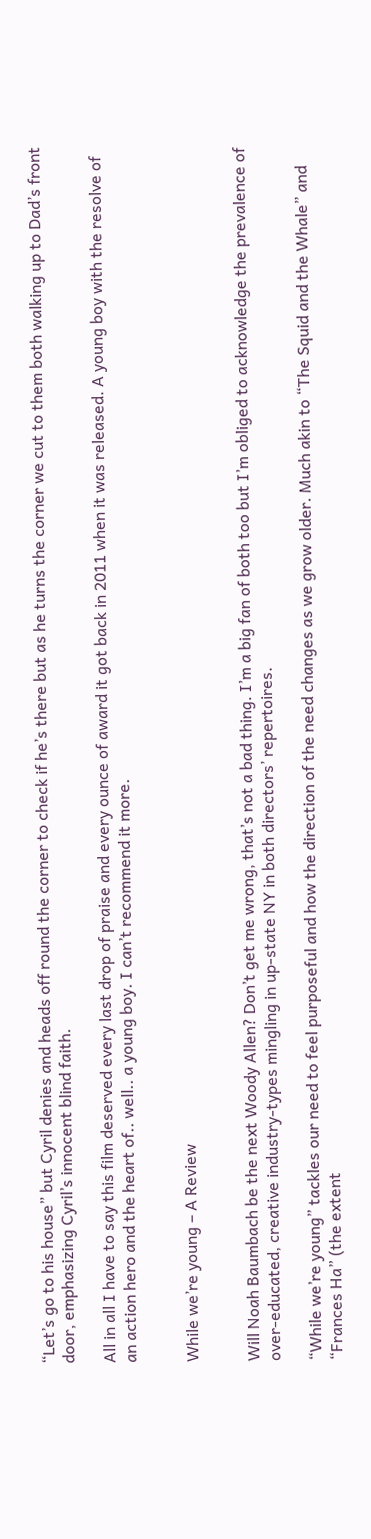“Let’s go to his house” but Cyril denies and heads off round the corner to check if he’s there but as he turns the corner we cut to them both walking up to Dad’s front door, emphasizing Cyril’s innocent blind faith.

All in all I have to say this film deserved every last drop of praise and every ounce of award it got back in 2011 when it was released. A young boy with the resolve of an action hero and the heart of.. well.. a young boy. I can’t recommend it more.


While we’re young – A Review


Will Noah Baumbach be the next Woody Allen? Don’t get me wrong, that’s not a bad thing. I’m a big fan of both too but I’m obliged to acknowledge the prevalence of over-educated, creative industry-types mingling in up-state NY in both directors’ repertoires.

“While we’re young” tackles our need to feel purposeful and how the direction of the need changes as we grow older. Much akin to “The Squid and the Whale” and “Frances Ha” (the extent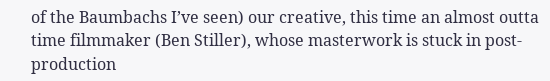of the Baumbachs I’ve seen) our creative, this time an almost outta time filmmaker (Ben Stiller), whose masterwork is stuck in post-production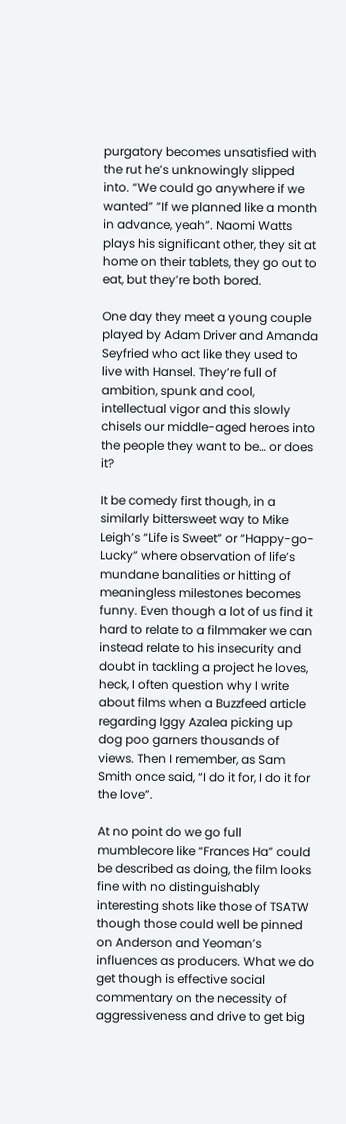purgatory becomes unsatisfied with the rut he’s unknowingly slipped into. “We could go anywhere if we wanted” ”If we planned like a month in advance, yeah”. Naomi Watts plays his significant other, they sit at home on their tablets, they go out to eat, but they’re both bored.

One day they meet a young couple played by Adam Driver and Amanda Seyfried who act like they used to live with Hansel. They’re full of ambition, spunk and cool, intellectual vigor and this slowly chisels our middle-aged heroes into the people they want to be… or does it?

It be comedy first though, in a similarly bittersweet way to Mike Leigh’s “Life is Sweet” or “Happy-go-Lucky” where observation of life’s mundane banalities or hitting of meaningless milestones becomes funny. Even though a lot of us find it hard to relate to a filmmaker we can instead relate to his insecurity and doubt in tackling a project he loves, heck, I often question why I write about films when a Buzzfeed article regarding Iggy Azalea picking up dog poo garners thousands of views. Then I remember, as Sam Smith once said, “I do it for, I do it for the love”.

At no point do we go full mumblecore like “Frances Ha” could be described as doing, the film looks fine with no distinguishably interesting shots like those of TSATW though those could well be pinned on Anderson and Yeoman’s influences as producers. What we do get though is effective social commentary on the necessity of aggressiveness and drive to get big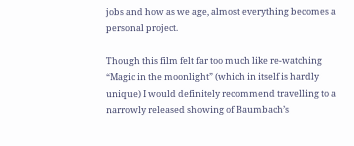jobs and how as we age, almost everything becomes a personal project.

Though this film felt far too much like re-watching “Magic in the moonlight” (which in itself is hardly unique) I would definitely recommend travelling to a narrowly released showing of Baumbach’s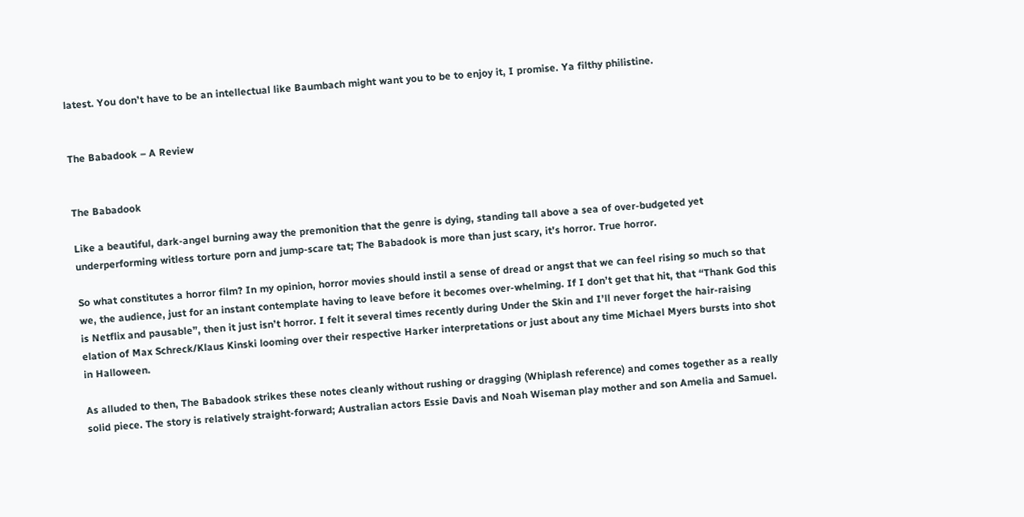latest. You don’t have to be an intellectual like Baumbach might want you to be to enjoy it, I promise. Ya filthy philistine.


The Babadook – A Review


The Babadook

Like a beautiful, dark-angel burning away the premonition that the genre is dying, standing tall above a sea of over-budgeted yet underperforming witless torture porn and jump-scare tat; The Babadook is more than just scary, it’s horror. True horror.

So what constitutes a horror film? In my opinion, horror movies should instil a sense of dread or angst that we can feel rising so much so that we, the audience, just for an instant contemplate having to leave before it becomes over-whelming. If I don’t get that hit, that “Thank God this is Netflix and pausable”, then it just isn’t horror. I felt it several times recently during Under the Skin and I’ll never forget the hair-raising elation of Max Schreck/Klaus Kinski looming over their respective Harker interpretations or just about any time Michael Myers bursts into shot in Halloween.

As alluded to then, The Babadook strikes these notes cleanly without rushing or dragging (Whiplash reference) and comes together as a really solid piece. The story is relatively straight-forward; Australian actors Essie Davis and Noah Wiseman play mother and son Amelia and Samuel.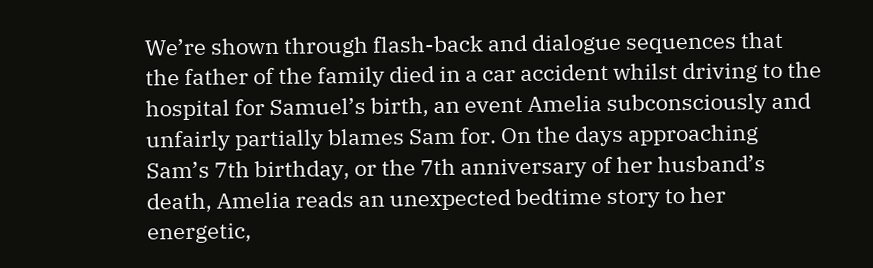We’re shown through flash-back and dialogue sequences that the father of the family died in a car accident whilst driving to the hospital for Samuel’s birth, an event Amelia subconsciously and unfairly partially blames Sam for. On the days approaching Sam’s 7th birthday, or the 7th anniversary of her husband’s death, Amelia reads an unexpected bedtime story to her energetic,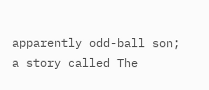apparently odd-ball son; a story called The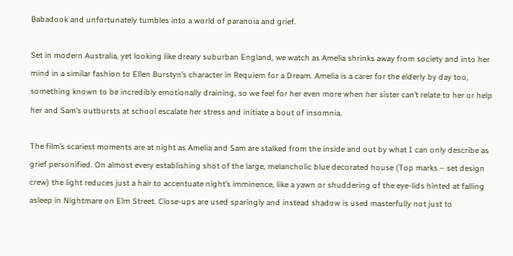Babadook and unfortunately tumbles into a world of paranoia and grief.

Set in modern Australia, yet looking like dreary suburban England, we watch as Amelia shrinks away from society and into her mind in a similar fashion to Ellen Burstyn’s character in Requiem for a Dream. Amelia is a carer for the elderly by day too, something known to be incredibly emotionally draining, so we feel for her even more when her sister can’t relate to her or help her and Sam’s outbursts at school escalate her stress and initiate a bout of insomnia.

The film’s scariest moments are at night as Amelia and Sam are stalked from the inside and out by what I can only describe as grief personified. On almost every establishing shot of the large, melancholic blue decorated house (Top marks – set design crew) the light reduces just a hair to accentuate night’s imminence, like a yawn or shuddering of the eye-lids hinted at falling asleep in Nightmare on Elm Street. Close-ups are used sparingly and instead shadow is used masterfully not just to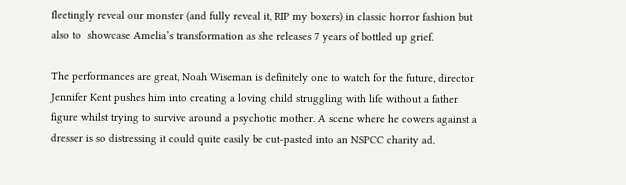fleetingly reveal our monster (and fully reveal it, RIP my boxers) in classic horror fashion but also to  showcase Amelia’s transformation as she releases 7 years of bottled up grief.

The performances are great, Noah Wiseman is definitely one to watch for the future, director Jennifer Kent pushes him into creating a loving child struggling with life without a father figure whilst trying to survive around a psychotic mother. A scene where he cowers against a dresser is so distressing it could quite easily be cut-pasted into an NSPCC charity ad.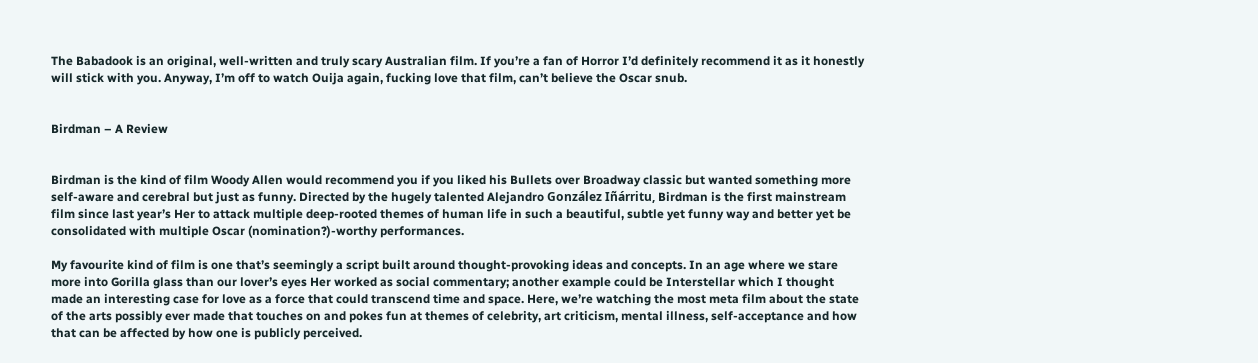The Babadook is an original, well-written and truly scary Australian film. If you’re a fan of Horror I’d definitely recommend it as it honestly will stick with you. Anyway, I’m off to watch Ouija again, fucking love that film, can’t believe the Oscar snub.


Birdman – A Review


Birdman is the kind of film Woody Allen would recommend you if you liked his Bullets over Broadway classic but wanted something more self-aware and cerebral but just as funny. Directed by the hugely talented Alejandro González Iñárritu, Birdman is the first mainstream film since last year’s Her to attack multiple deep-rooted themes of human life in such a beautiful, subtle yet funny way and better yet be consolidated with multiple Oscar (nomination?)-worthy performances.

My favourite kind of film is one that’s seemingly a script built around thought-provoking ideas and concepts. In an age where we stare more into Gorilla glass than our lover’s eyes Her worked as social commentary; another example could be Interstellar which I thought made an interesting case for love as a force that could transcend time and space. Here, we’re watching the most meta film about the state of the arts possibly ever made that touches on and pokes fun at themes of celebrity, art criticism, mental illness, self-acceptance and how that can be affected by how one is publicly perceived.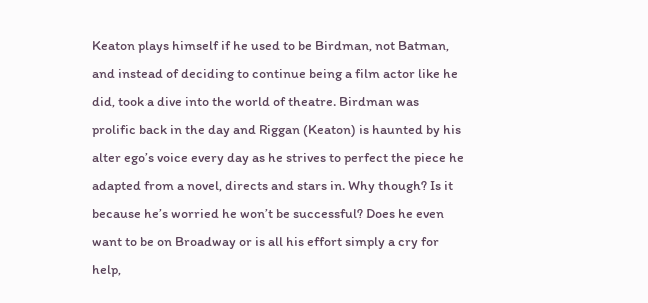Keaton plays himself if he used to be Birdman, not Batman, and instead of deciding to continue being a film actor like he did, took a dive into the world of theatre. Birdman was prolific back in the day and Riggan (Keaton) is haunted by his alter ego’s voice every day as he strives to perfect the piece he adapted from a novel, directs and stars in. Why though? Is it because he’s worried he won’t be successful? Does he even want to be on Broadway or is all his effort simply a cry for help,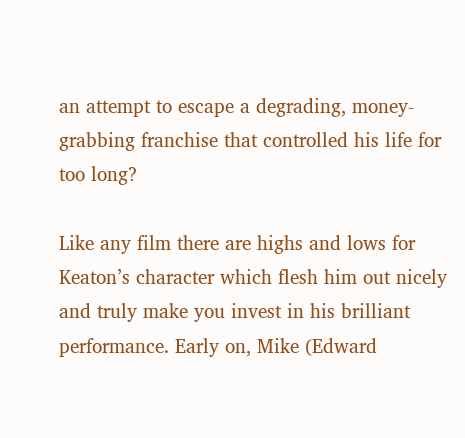an attempt to escape a degrading, money-grabbing franchise that controlled his life for too long?

Like any film there are highs and lows for Keaton’s character which flesh him out nicely and truly make you invest in his brilliant performance. Early on, Mike (Edward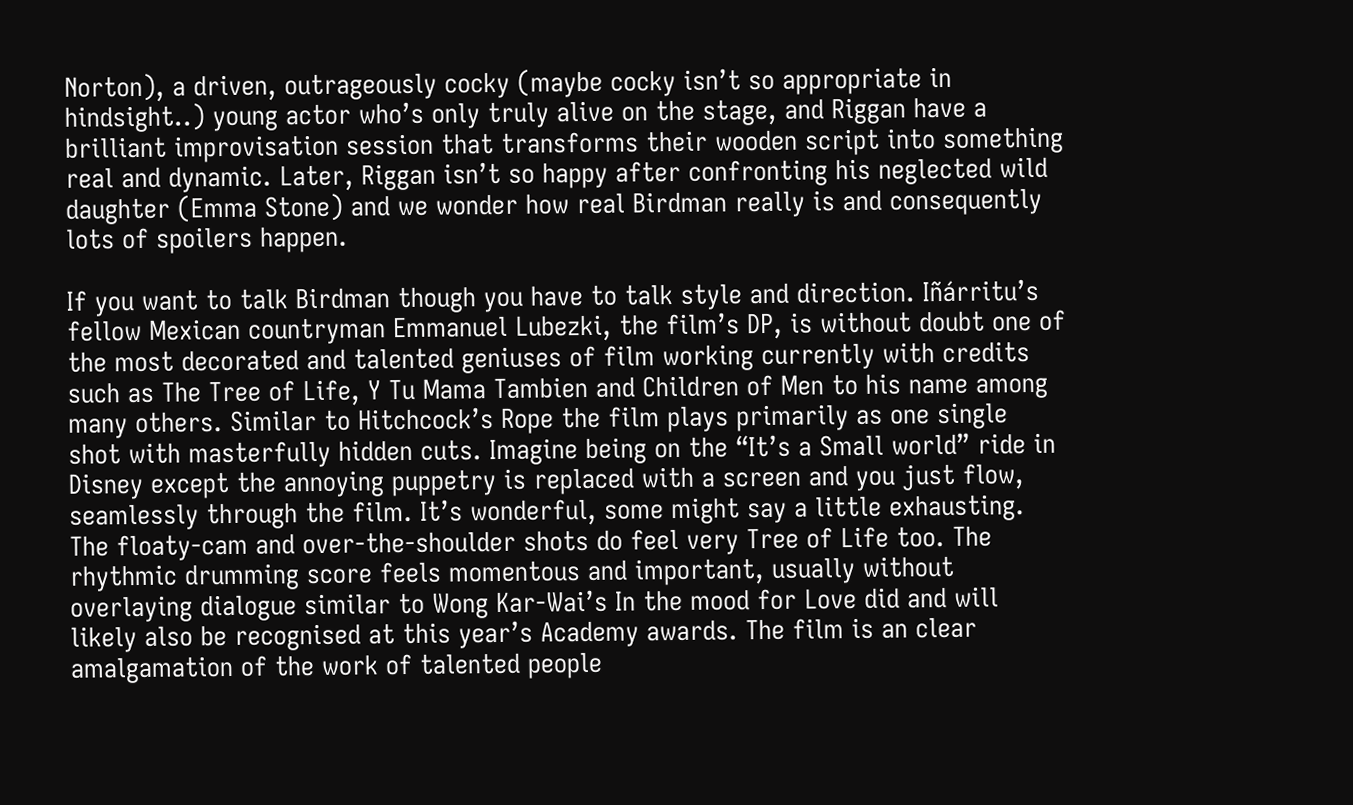Norton), a driven, outrageously cocky (maybe cocky isn’t so appropriate in hindsight..) young actor who’s only truly alive on the stage, and Riggan have a brilliant improvisation session that transforms their wooden script into something real and dynamic. Later, Riggan isn’t so happy after confronting his neglected wild daughter (Emma Stone) and we wonder how real Birdman really is and consequently lots of spoilers happen.

If you want to talk Birdman though you have to talk style and direction. Iñárritu’s fellow Mexican countryman Emmanuel Lubezki, the film’s DP, is without doubt one of the most decorated and talented geniuses of film working currently with credits such as The Tree of Life, Y Tu Mama Tambien and Children of Men to his name among many others. Similar to Hitchcock’s Rope the film plays primarily as one single shot with masterfully hidden cuts. Imagine being on the “It’s a Small world” ride in Disney except the annoying puppetry is replaced with a screen and you just flow, seamlessly through the film. It’s wonderful, some might say a little exhausting. The floaty-cam and over-the-shoulder shots do feel very Tree of Life too. The rhythmic drumming score feels momentous and important, usually without overlaying dialogue similar to Wong Kar-Wai’s In the mood for Love did and will likely also be recognised at this year’s Academy awards. The film is an clear amalgamation of the work of talented people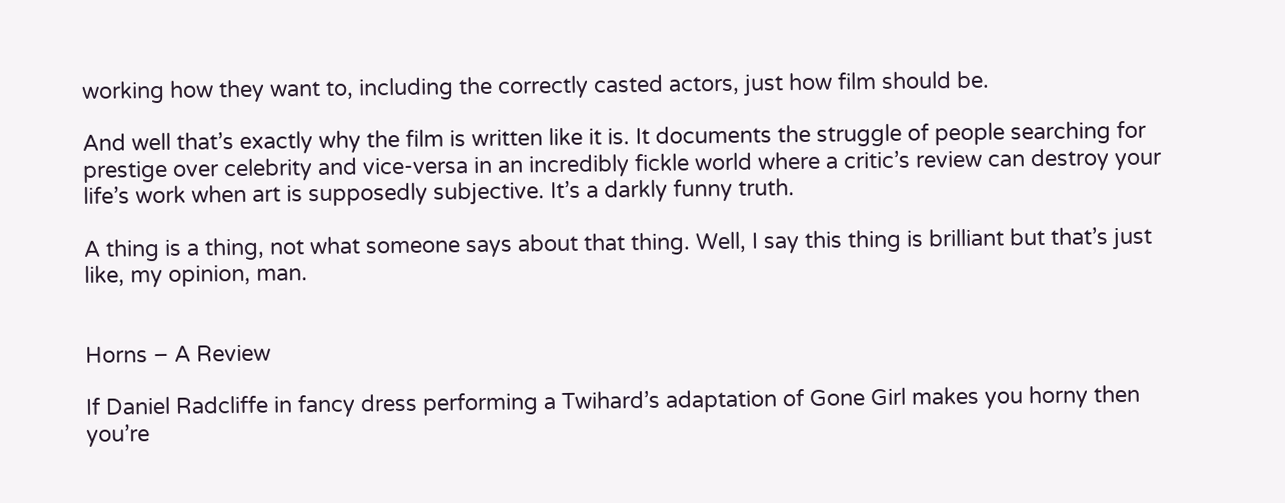working how they want to, including the correctly casted actors, just how film should be.

And well that’s exactly why the film is written like it is. It documents the struggle of people searching for prestige over celebrity and vice-versa in an incredibly fickle world where a critic’s review can destroy your life’s work when art is supposedly subjective. It’s a darkly funny truth.

A thing is a thing, not what someone says about that thing. Well, I say this thing is brilliant but that’s just like, my opinion, man.


Horns – A Review

If Daniel Radcliffe in fancy dress performing a Twihard’s adaptation of Gone Girl makes you horny then you’re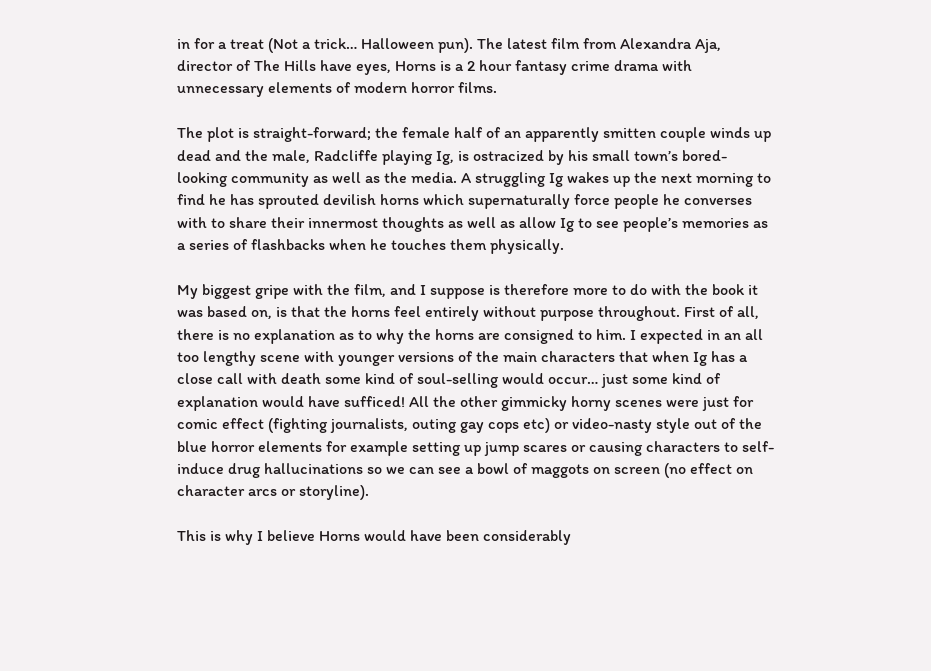in for a treat (Not a trick… Halloween pun). The latest film from Alexandra Aja, director of The Hills have eyes, Horns is a 2 hour fantasy crime drama with unnecessary elements of modern horror films.

The plot is straight-forward; the female half of an apparently smitten couple winds up dead and the male, Radcliffe playing Ig, is ostracized by his small town’s bored-looking community as well as the media. A struggling Ig wakes up the next morning to find he has sprouted devilish horns which supernaturally force people he converses with to share their innermost thoughts as well as allow Ig to see people’s memories as a series of flashbacks when he touches them physically.

My biggest gripe with the film, and I suppose is therefore more to do with the book it was based on, is that the horns feel entirely without purpose throughout. First of all, there is no explanation as to why the horns are consigned to him. I expected in an all too lengthy scene with younger versions of the main characters that when Ig has a close call with death some kind of soul-selling would occur… just some kind of explanation would have sufficed! All the other gimmicky horny scenes were just for comic effect (fighting journalists, outing gay cops etc) or video-nasty style out of the blue horror elements for example setting up jump scares or causing characters to self-induce drug hallucinations so we can see a bowl of maggots on screen (no effect on character arcs or storyline).

This is why I believe Horns would have been considerably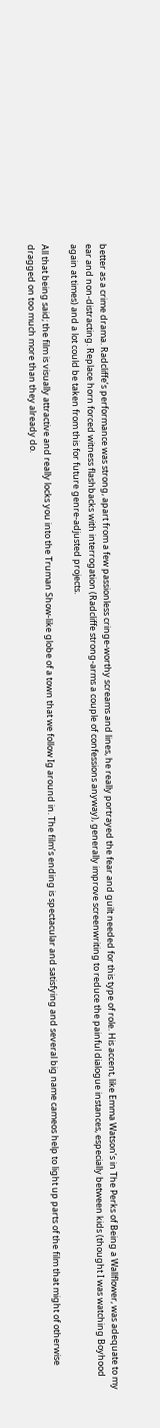better as a crime drama. Radcliffe’s performance was strong, apart from a few passionless cringe-worthy screams and lines, he really portrayed the fear and guilt needed for this type of role. His accent, like Emma Watson’s in The Perks of Being a Wallflower, was adequate to my ear and non-distracting. Replace horn forced witness flashbacks with interrogation (Radcliffe strong-arms a couple of confessions anyway), generally improve screenwriting to reduce the painful dialogue instances, especially between kids (thought I was watching Boyhood again at times) and a lot could be taken from this for future genre-adjusted projects.

All that being said; the film is visually attractive and really locks you into the Truman Show-like globe of a town that we follow Ig around in. The film’s ending is spectacular and satisfying and several big name cameos help to light up parts of the film that might of otherwise dragged on too much more than they already do.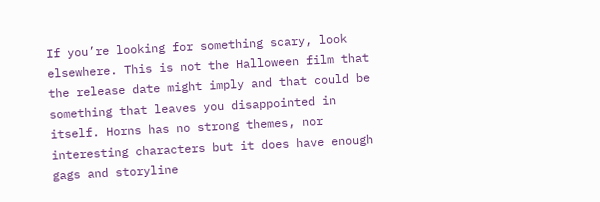If you’re looking for something scary, look elsewhere. This is not the Halloween film that the release date might imply and that could be something that leaves you disappointed in itself. Horns has no strong themes, nor interesting characters but it does have enough gags and storyline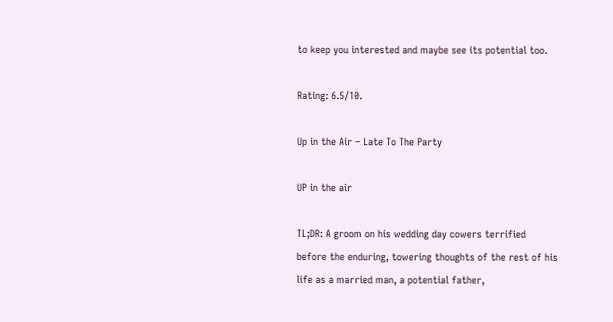to keep you interested and maybe see its potential too.

Rating: 6.5/10.

Up in the Air – Late To The Party

UP in the air

TL;DR: A groom on his wedding day cowers terrified before the enduring, towering thoughts of the rest of his life as a married man, a potential father,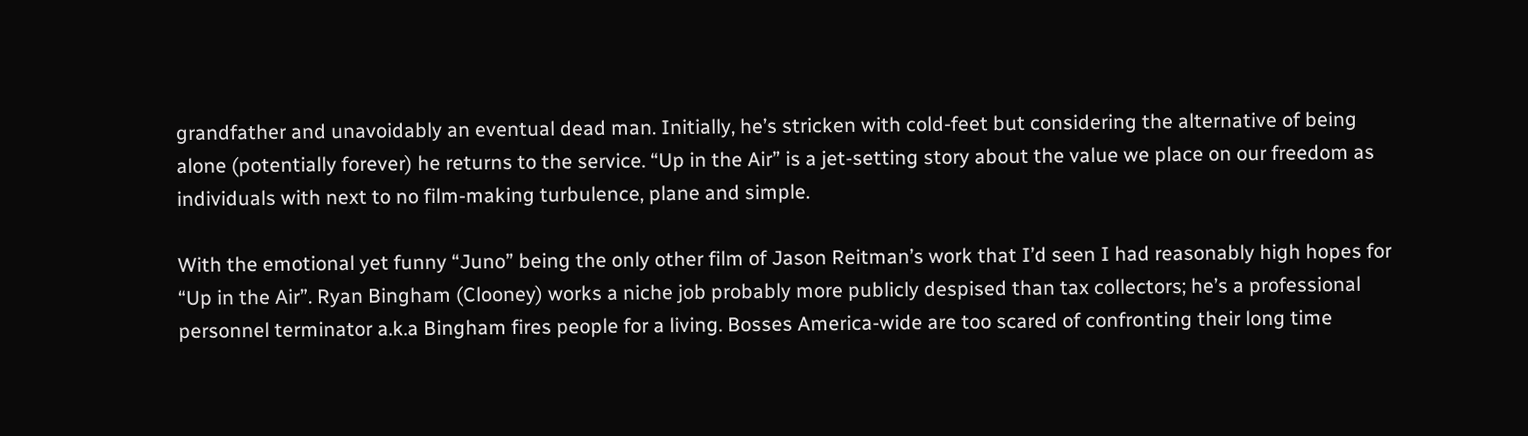grandfather and unavoidably an eventual dead man. Initially, he’s stricken with cold-feet but considering the alternative of being alone (potentially forever) he returns to the service. “Up in the Air” is a jet-setting story about the value we place on our freedom as individuals with next to no film-making turbulence, plane and simple.

With the emotional yet funny “Juno” being the only other film of Jason Reitman’s work that I’d seen I had reasonably high hopes for “Up in the Air”. Ryan Bingham (Clooney) works a niche job probably more publicly despised than tax collectors; he’s a professional personnel terminator a.k.a Bingham fires people for a living. Bosses America-wide are too scared of confronting their long time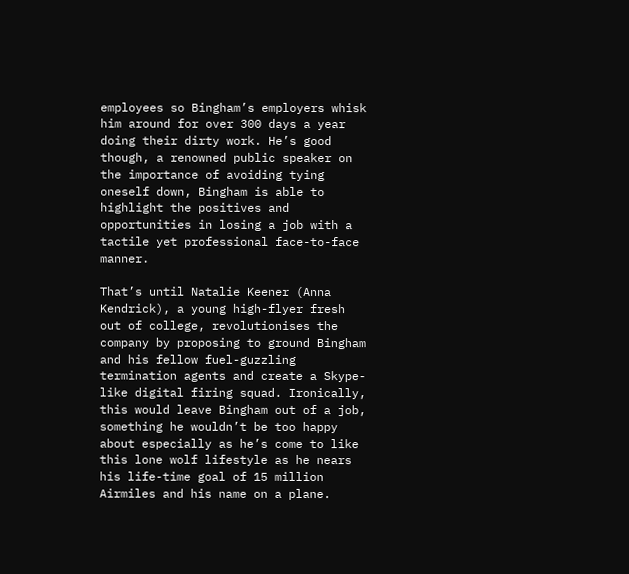employees so Bingham’s employers whisk him around for over 300 days a year doing their dirty work. He’s good though, a renowned public speaker on the importance of avoiding tying oneself down, Bingham is able to highlight the positives and opportunities in losing a job with a tactile yet professional face-to-face manner.

That’s until Natalie Keener (Anna Kendrick), a young high-flyer fresh out of college, revolutionises the company by proposing to ground Bingham and his fellow fuel-guzzling termination agents and create a Skype-like digital firing squad. Ironically, this would leave Bingham out of a job, something he wouldn’t be too happy about especially as he’s come to like this lone wolf lifestyle as he nears his life-time goal of 15 million Airmiles and his name on a plane.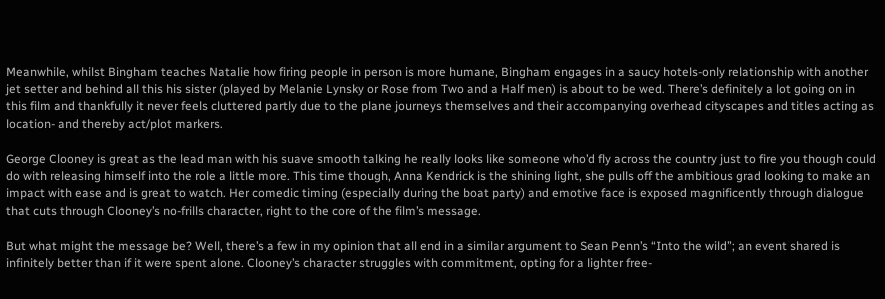Meanwhile, whilst Bingham teaches Natalie how firing people in person is more humane, Bingham engages in a saucy hotels-only relationship with another jet setter and behind all this his sister (played by Melanie Lynsky or Rose from Two and a Half men) is about to be wed. There’s definitely a lot going on in this film and thankfully it never feels cluttered partly due to the plane journeys themselves and their accompanying overhead cityscapes and titles acting as location- and thereby act/plot markers.

George Clooney is great as the lead man with his suave smooth talking he really looks like someone who’d fly across the country just to fire you though could do with releasing himself into the role a little more. This time though, Anna Kendrick is the shining light, she pulls off the ambitious grad looking to make an impact with ease and is great to watch. Her comedic timing (especially during the boat party) and emotive face is exposed magnificently through dialogue that cuts through Clooney’s no-frills character, right to the core of the film’s message.

But what might the message be? Well, there’s a few in my opinion that all end in a similar argument to Sean Penn’s “Into the wild”; an event shared is infinitely better than if it were spent alone. Clooney’s character struggles with commitment, opting for a lighter free-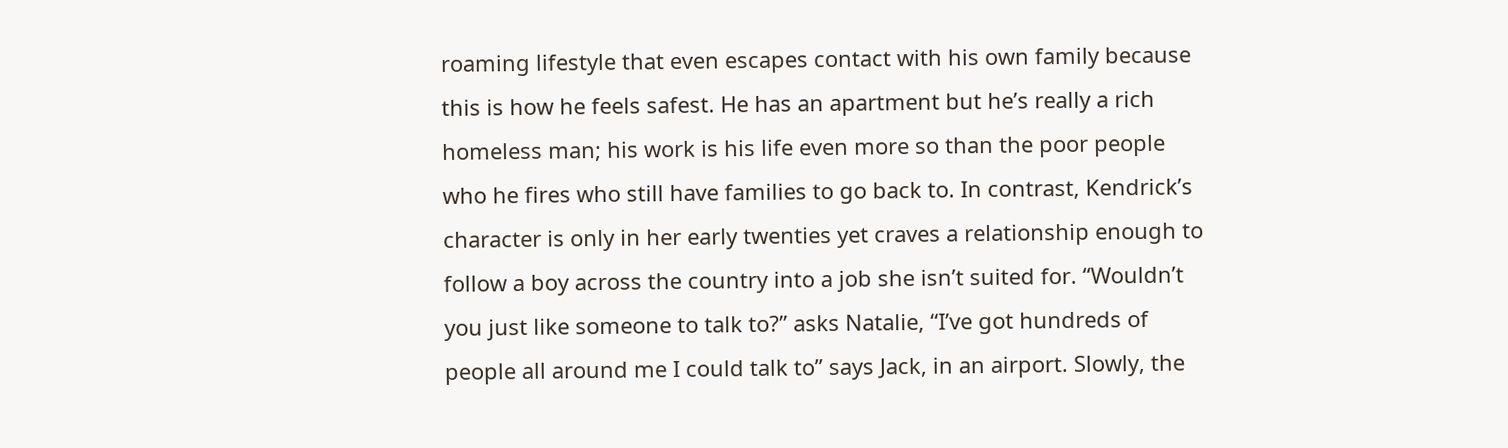roaming lifestyle that even escapes contact with his own family because this is how he feels safest. He has an apartment but he’s really a rich homeless man; his work is his life even more so than the poor people who he fires who still have families to go back to. In contrast, Kendrick’s character is only in her early twenties yet craves a relationship enough to follow a boy across the country into a job she isn’t suited for. “Wouldn’t you just like someone to talk to?” asks Natalie, “I’ve got hundreds of people all around me I could talk to” says Jack, in an airport. Slowly, the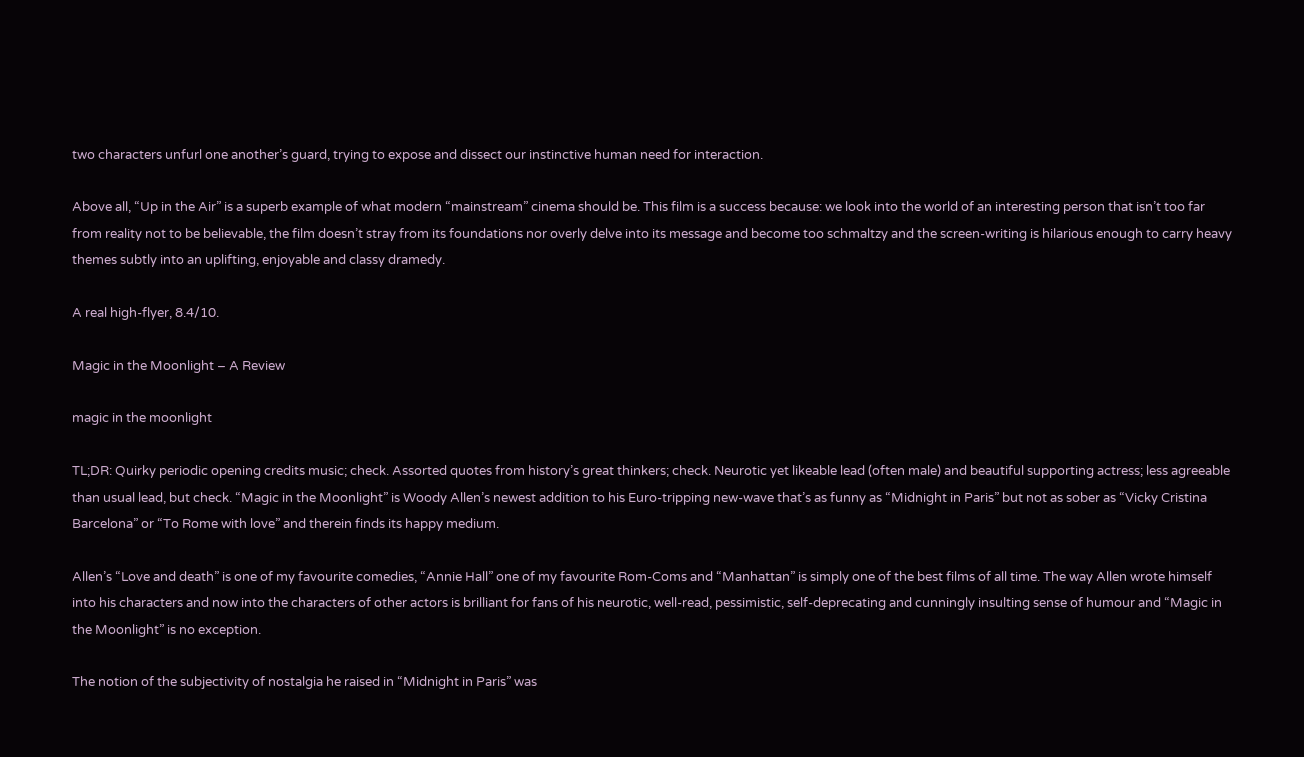two characters unfurl one another’s guard, trying to expose and dissect our instinctive human need for interaction.

Above all, “Up in the Air” is a superb example of what modern “mainstream” cinema should be. This film is a success because: we look into the world of an interesting person that isn’t too far from reality not to be believable, the film doesn’t stray from its foundations nor overly delve into its message and become too schmaltzy and the screen-writing is hilarious enough to carry heavy themes subtly into an uplifting, enjoyable and classy dramedy.

A real high-flyer, 8.4/10.

Magic in the Moonlight – A Review

magic in the moonlight

TL;DR: Quirky periodic opening credits music; check. Assorted quotes from history’s great thinkers; check. Neurotic yet likeable lead (often male) and beautiful supporting actress; less agreeable than usual lead, but check. “Magic in the Moonlight” is Woody Allen’s newest addition to his Euro-tripping new-wave that’s as funny as “Midnight in Paris” but not as sober as “Vicky Cristina Barcelona” or “To Rome with love” and therein finds its happy medium.

Allen’s “Love and death” is one of my favourite comedies, “Annie Hall” one of my favourite Rom-Coms and “Manhattan” is simply one of the best films of all time. The way Allen wrote himself into his characters and now into the characters of other actors is brilliant for fans of his neurotic, well-read, pessimistic, self-deprecating and cunningly insulting sense of humour and “Magic in the Moonlight” is no exception.

The notion of the subjectivity of nostalgia he raised in “Midnight in Paris” was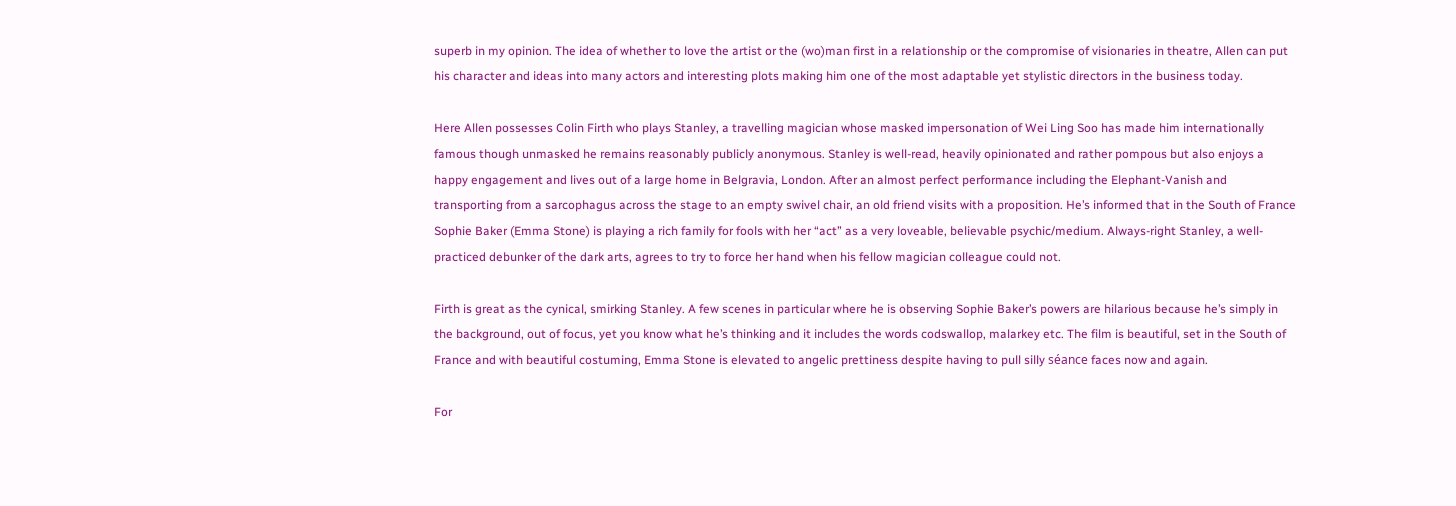superb in my opinion. The idea of whether to love the artist or the (wo)man first in a relationship or the compromise of visionaries in theatre, Allen can put his character and ideas into many actors and interesting plots making him one of the most adaptable yet stylistic directors in the business today.

Here Allen possesses Colin Firth who plays Stanley, a travelling magician whose masked impersonation of Wei Ling Soo has made him internationally famous though unmasked he remains reasonably publicly anonymous. Stanley is well-read, heavily opinionated and rather pompous but also enjoys a happy engagement and lives out of a large home in Belgravia, London. After an almost perfect performance including the Elephant-Vanish and transporting from a sarcophagus across the stage to an empty swivel chair, an old friend visits with a proposition. He’s informed that in the South of France Sophie Baker (Emma Stone) is playing a rich family for fools with her “act” as a very loveable, believable psychic/medium. Always-right Stanley, a well-practiced debunker of the dark arts, agrees to try to force her hand when his fellow magician colleague could not.

Firth is great as the cynical, smirking Stanley. A few scenes in particular where he is observing Sophie Baker’s powers are hilarious because he’s simply in the background, out of focus, yet you know what he’s thinking and it includes the words codswallop, malarkey etc. The film is beautiful, set in the South of France and with beautiful costuming, Emma Stone is elevated to angelic prettiness despite having to pull silly séance faces now and again.

For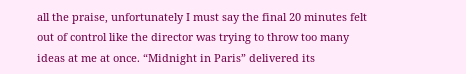all the praise, unfortunately I must say the final 20 minutes felt out of control like the director was trying to throw too many ideas at me at once. “Midnight in Paris” delivered its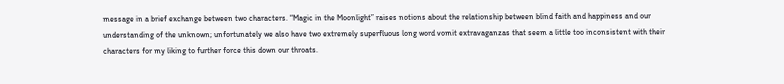message in a brief exchange between two characters. “Magic in the Moonlight” raises notions about the relationship between blind faith and happiness and our understanding of the unknown; unfortunately we also have two extremely superfluous long word vomit extravaganzas that seem a little too inconsistent with their characters for my liking to further force this down our throats.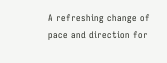A refreshing change of pace and direction for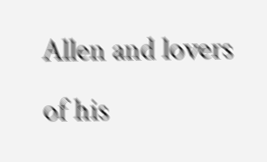Allen and lovers of his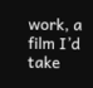work, a film I’d take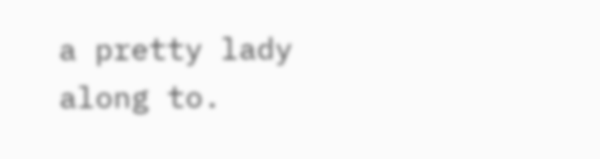a pretty lady along to.